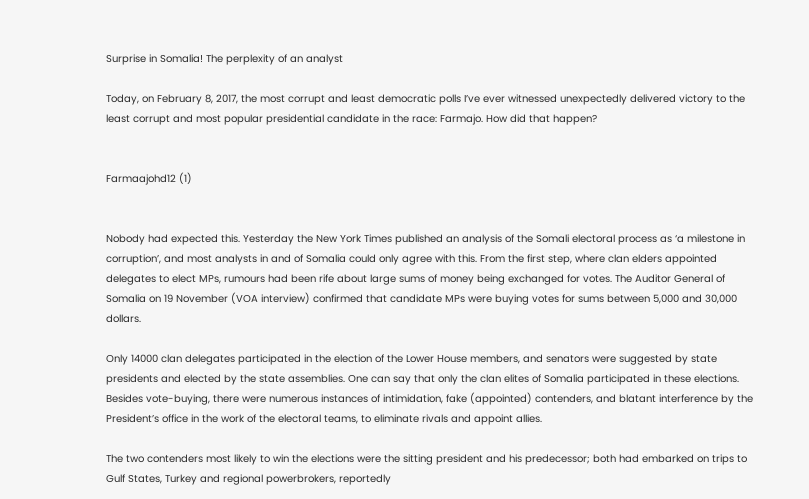Surprise in Somalia! The perplexity of an analyst

Today, on February 8, 2017, the most corrupt and least democratic polls I’ve ever witnessed unexpectedly delivered victory to the least corrupt and most popular presidential candidate in the race: Farmajo. How did that happen?


Farmaajohd12 (1)


Nobody had expected this. Yesterday the New York Times published an analysis of the Somali electoral process as ‘a milestone in corruption’, and most analysts in and of Somalia could only agree with this. From the first step, where clan elders appointed delegates to elect MPs, rumours had been rife about large sums of money being exchanged for votes. The Auditor General of Somalia on 19 November (VOA interview) confirmed that candidate MPs were buying votes for sums between 5,000 and 30,000 dollars.

Only 14000 clan delegates participated in the election of the Lower House members, and senators were suggested by state presidents and elected by the state assemblies. One can say that only the clan elites of Somalia participated in these elections. Besides vote-buying, there were numerous instances of intimidation, fake (appointed) contenders, and blatant interference by the President’s office in the work of the electoral teams, to eliminate rivals and appoint allies.

The two contenders most likely to win the elections were the sitting president and his predecessor; both had embarked on trips to Gulf States, Turkey and regional powerbrokers, reportedly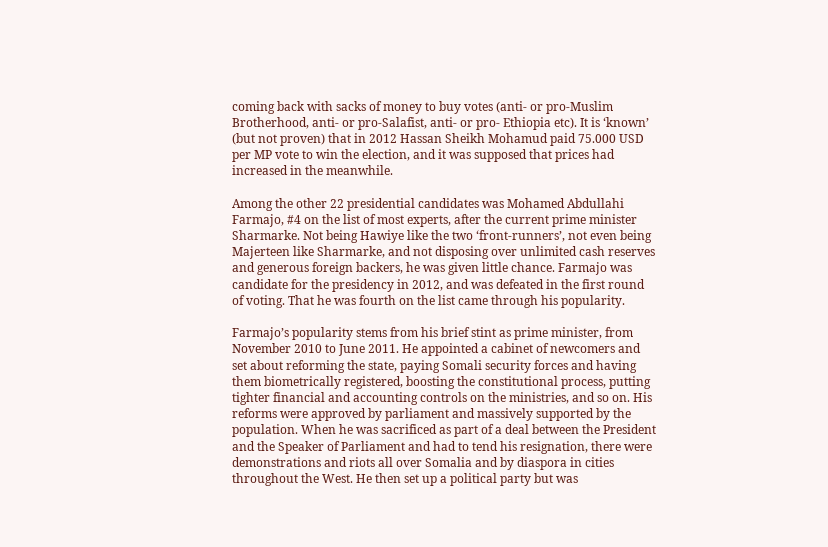coming back with sacks of money to buy votes (anti- or pro-Muslim Brotherhood, anti- or pro-Salafist, anti- or pro- Ethiopia etc). It is ‘known’ (but not proven) that in 2012 Hassan Sheikh Mohamud paid 75.000 USD per MP vote to win the election, and it was supposed that prices had increased in the meanwhile.

Among the other 22 presidential candidates was Mohamed Abdullahi Farmajo, #4 on the list of most experts, after the current prime minister Sharmarke. Not being Hawiye like the two ‘front-runners’, not even being Majerteen like Sharmarke, and not disposing over unlimited cash reserves and generous foreign backers, he was given little chance. Farmajo was candidate for the presidency in 2012, and was defeated in the first round of voting. That he was fourth on the list came through his popularity.

Farmajo’s popularity stems from his brief stint as prime minister, from November 2010 to June 2011. He appointed a cabinet of newcomers and set about reforming the state, paying Somali security forces and having them biometrically registered, boosting the constitutional process, putting tighter financial and accounting controls on the ministries, and so on. His reforms were approved by parliament and massively supported by the population. When he was sacrificed as part of a deal between the President and the Speaker of Parliament and had to tend his resignation, there were demonstrations and riots all over Somalia and by diaspora in cities throughout the West. He then set up a political party but was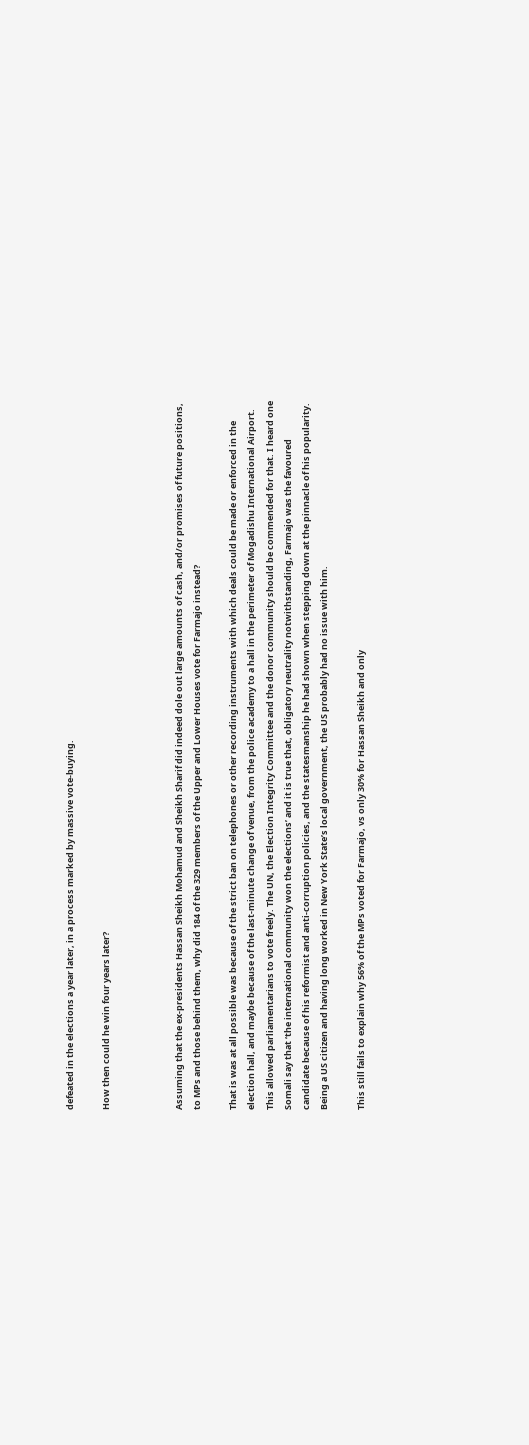defeated in the elections a year later, in a process marked by massive vote-buying.

How then could he win four years later?



Assuming that the ex-presidents Hassan Sheikh Mohamud and Sheikh Sharif did indeed dole out large amounts of cash, and/or promises of future positions, to MPs and those behind them, why did 184 of the 329 members of the Upper and Lower Houses vote for Farmajo instead?

That is was at all possible was because of the strict ban on telephones or other recording instruments with which deals could be made or enforced in the election hall, and maybe because of the last-minute change of venue, from the police academy to a hall in the perimeter of Mogadishu International Airport. This allowed parliamentarians to vote freely. The UN, the Election Integrity Committee and the donor community should be commended for that. I heard one Somali say that ‘the international community won the elections’ and it is true that, obligatory neutrality notwithstanding, Farmajo was the favoured candidate because of his reformist and anti-corruption policies, and the statesmanship he had shown when stepping down at the pinnacle of his popularity. Being a US citizen and having long worked in New York State’s local government, the US probably had no issue with him.

This still fails to explain why 56% of the MPs voted for Farmajo, vs only 30% for Hassan Sheikh and only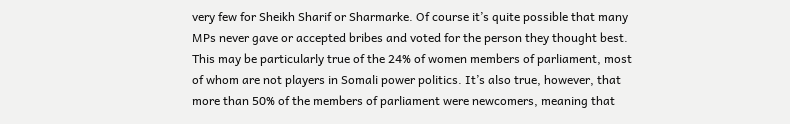very few for Sheikh Sharif or Sharmarke. Of course it’s quite possible that many MPs never gave or accepted bribes and voted for the person they thought best. This may be particularly true of the 24% of women members of parliament, most of whom are not players in Somali power politics. It’s also true, however, that more than 50% of the members of parliament were newcomers, meaning that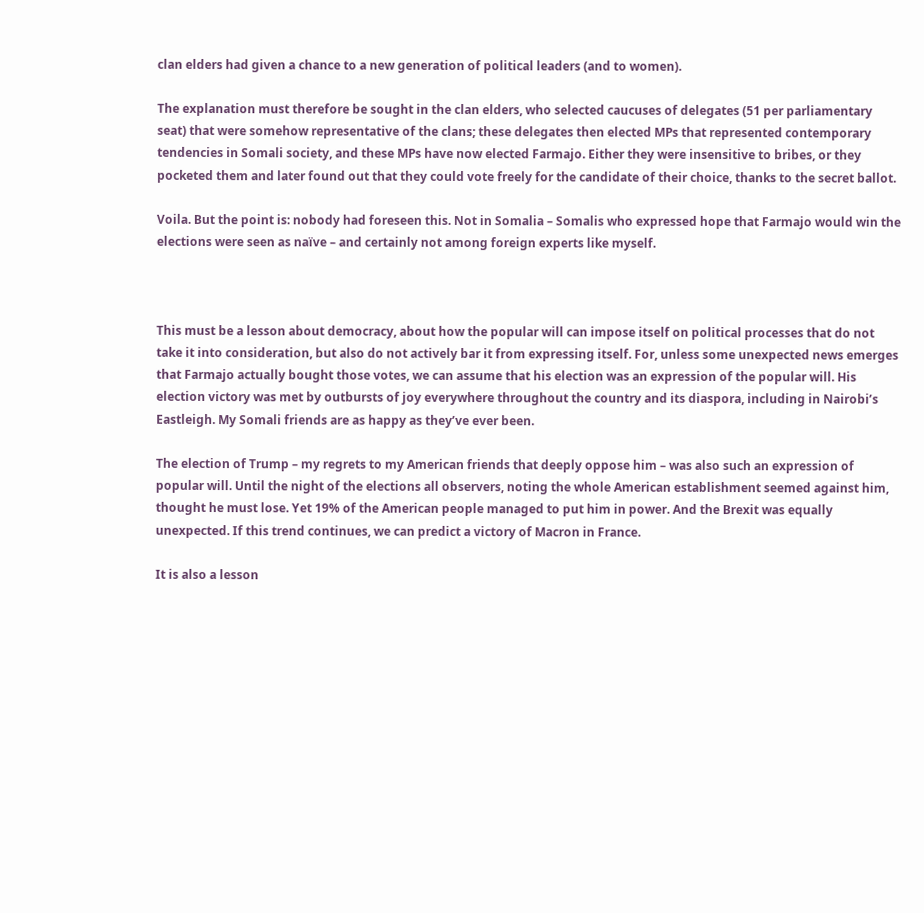clan elders had given a chance to a new generation of political leaders (and to women).

The explanation must therefore be sought in the clan elders, who selected caucuses of delegates (51 per parliamentary seat) that were somehow representative of the clans; these delegates then elected MPs that represented contemporary tendencies in Somali society, and these MPs have now elected Farmajo. Either they were insensitive to bribes, or they pocketed them and later found out that they could vote freely for the candidate of their choice, thanks to the secret ballot.

Voila. But the point is: nobody had foreseen this. Not in Somalia – Somalis who expressed hope that Farmajo would win the elections were seen as naïve – and certainly not among foreign experts like myself.



This must be a lesson about democracy, about how the popular will can impose itself on political processes that do not take it into consideration, but also do not actively bar it from expressing itself. For, unless some unexpected news emerges that Farmajo actually bought those votes, we can assume that his election was an expression of the popular will. His election victory was met by outbursts of joy everywhere throughout the country and its diaspora, including in Nairobi’s Eastleigh. My Somali friends are as happy as they’ve ever been.

The election of Trump – my regrets to my American friends that deeply oppose him – was also such an expression of popular will. Until the night of the elections all observers, noting the whole American establishment seemed against him, thought he must lose. Yet 19% of the American people managed to put him in power. And the Brexit was equally unexpected. If this trend continues, we can predict a victory of Macron in France.

It is also a lesson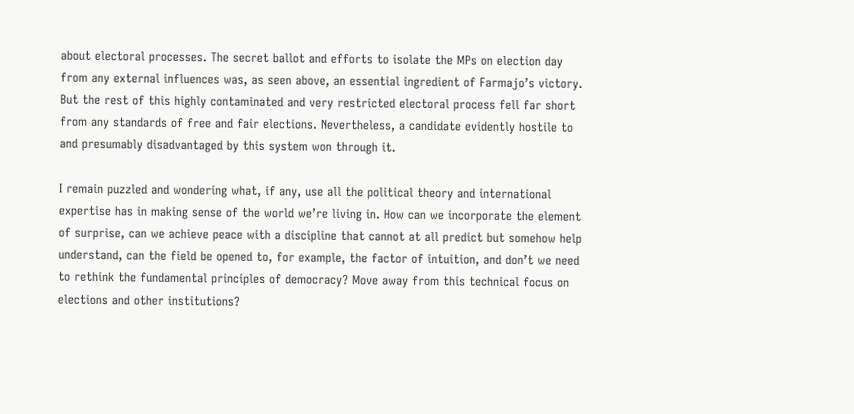about electoral processes. The secret ballot and efforts to isolate the MPs on election day from any external influences was, as seen above, an essential ingredient of Farmajo’s victory. But the rest of this highly contaminated and very restricted electoral process fell far short from any standards of free and fair elections. Nevertheless, a candidate evidently hostile to and presumably disadvantaged by this system won through it.

I remain puzzled and wondering what, if any, use all the political theory and international expertise has in making sense of the world we’re living in. How can we incorporate the element of surprise, can we achieve peace with a discipline that cannot at all predict but somehow help understand, can the field be opened to, for example, the factor of intuition, and don’t we need to rethink the fundamental principles of democracy? Move away from this technical focus on elections and other institutions?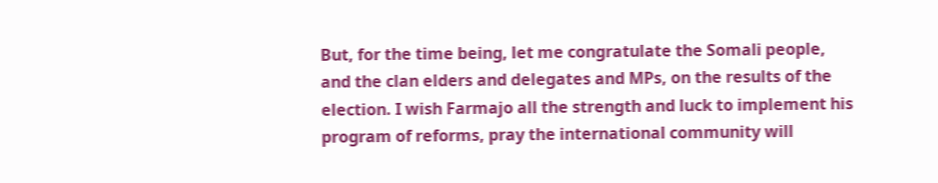But, for the time being, let me congratulate the Somali people, and the clan elders and delegates and MPs, on the results of the election. I wish Farmajo all the strength and luck to implement his program of reforms, pray the international community will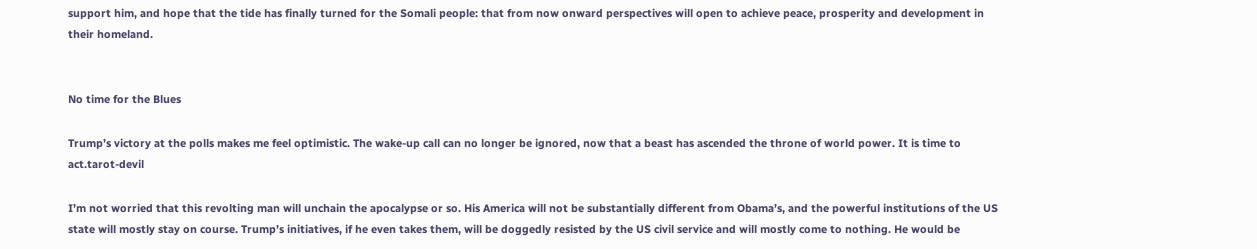support him, and hope that the tide has finally turned for the Somali people: that from now onward perspectives will open to achieve peace, prosperity and development in their homeland.


No time for the Blues

Trump’s victory at the polls makes me feel optimistic. The wake-up call can no longer be ignored, now that a beast has ascended the throne of world power. It is time to act.tarot-devil

I’m not worried that this revolting man will unchain the apocalypse or so. His America will not be substantially different from Obama’s, and the powerful institutions of the US state will mostly stay on course. Trump’s initiatives, if he even takes them, will be doggedly resisted by the US civil service and will mostly come to nothing. He would be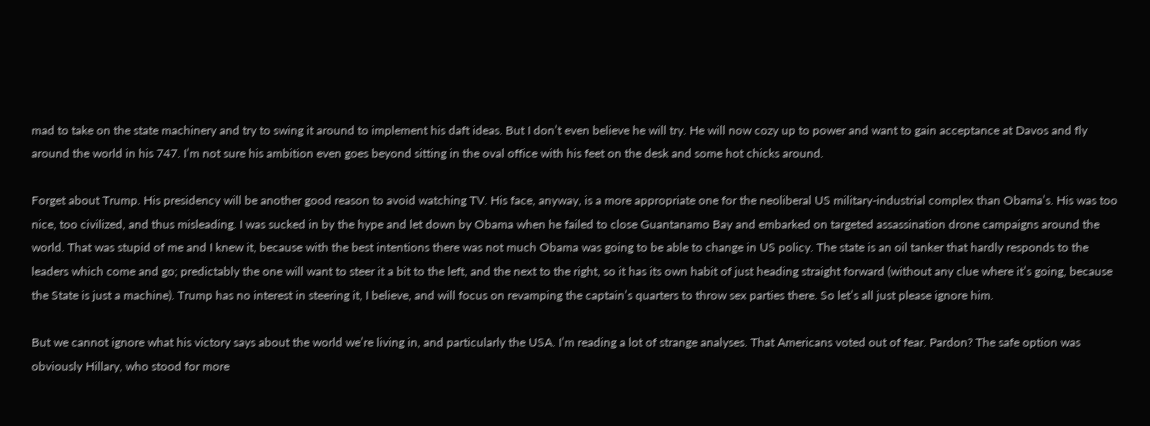mad to take on the state machinery and try to swing it around to implement his daft ideas. But I don’t even believe he will try. He will now cozy up to power and want to gain acceptance at Davos and fly around the world in his 747. I’m not sure his ambition even goes beyond sitting in the oval office with his feet on the desk and some hot chicks around.

Forget about Trump. His presidency will be another good reason to avoid watching TV. His face, anyway, is a more appropriate one for the neoliberal US military-industrial complex than Obama’s. His was too nice, too civilized, and thus misleading. I was sucked in by the hype and let down by Obama when he failed to close Guantanamo Bay and embarked on targeted assassination drone campaigns around the world. That was stupid of me and I knew it, because with the best intentions there was not much Obama was going to be able to change in US policy. The state is an oil tanker that hardly responds to the leaders which come and go; predictably the one will want to steer it a bit to the left, and the next to the right, so it has its own habit of just heading straight forward (without any clue where it’s going, because the State is just a machine). Trump has no interest in steering it, I believe, and will focus on revamping the captain’s quarters to throw sex parties there. So let’s all just please ignore him.

But we cannot ignore what his victory says about the world we’re living in, and particularly the USA. I’m reading a lot of strange analyses. That Americans voted out of fear. Pardon? The safe option was obviously Hillary, who stood for more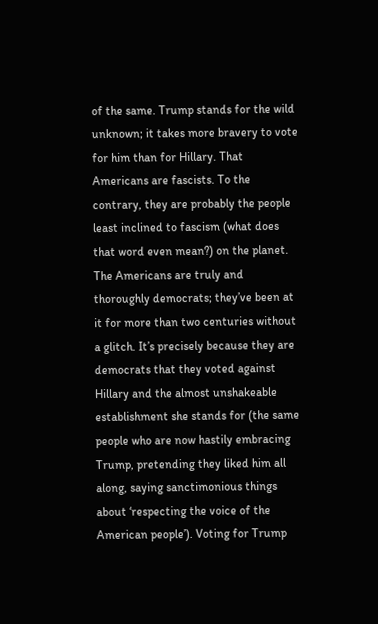of the same. Trump stands for the wild unknown; it takes more bravery to vote for him than for Hillary. That Americans are fascists. To the contrary, they are probably the people least inclined to fascism (what does that word even mean?) on the planet. The Americans are truly and thoroughly democrats; they’ve been at it for more than two centuries without a glitch. It’s precisely because they are democrats that they voted against Hillary and the almost unshakeable establishment she stands for (the same people who are now hastily embracing Trump, pretending they liked him all along, saying sanctimonious things about ‘respecting the voice of the American people’). Voting for Trump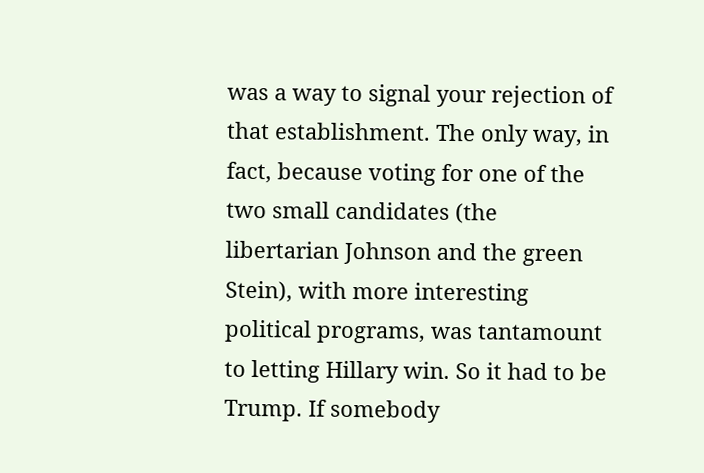was a way to signal your rejection of that establishment. The only way, in fact, because voting for one of the two small candidates (the libertarian Johnson and the green Stein), with more interesting political programs, was tantamount to letting Hillary win. So it had to be Trump. If somebody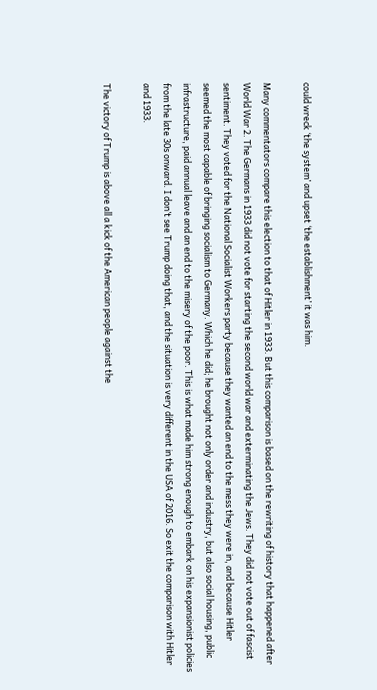could wreck ‘the system’ and upset ‘the establishment’ it was him.

Many commentators compare this election to that of Hitler in 1933. But this comparison is based on the rewriting of history that happened after World War 2. The Germans in 1933 did not vote for starting the second world war and exterminating the Jews. They did not vote out of fascist sentiment. They voted for the National Socialist Workers party because they wanted an end to the mess they were in, and because Hitler seemed the most capable of bringing socialism to Germany. Which he did; he brought not only order and industry, but also social housing, public infrastructure, paid annual leave and an end to the misery of the poor. This is what made him strong enough to embark on his expansionist policies from the late 30s onward. I don’t see Trump doing that, and the situation is very different in the USA of 2016. So exit the comparison with Hitler and 1933.

The victory of Trump is above all a kick of the American people against the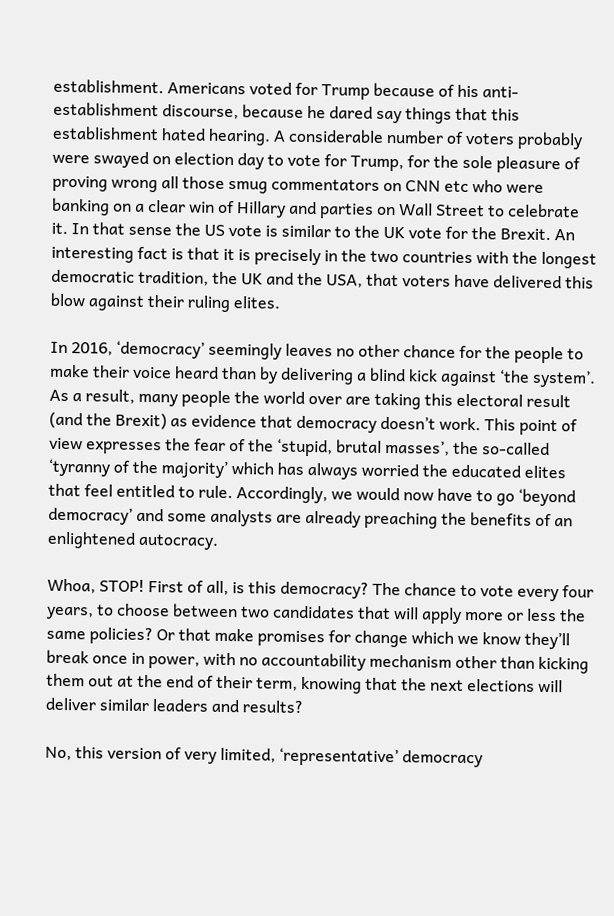establishment. Americans voted for Trump because of his anti-establishment discourse, because he dared say things that this establishment hated hearing. A considerable number of voters probably were swayed on election day to vote for Trump, for the sole pleasure of proving wrong all those smug commentators on CNN etc who were banking on a clear win of Hillary and parties on Wall Street to celebrate it. In that sense the US vote is similar to the UK vote for the Brexit. An interesting fact is that it is precisely in the two countries with the longest democratic tradition, the UK and the USA, that voters have delivered this blow against their ruling elites.

In 2016, ‘democracy’ seemingly leaves no other chance for the people to make their voice heard than by delivering a blind kick against ‘the system’. As a result, many people the world over are taking this electoral result (and the Brexit) as evidence that democracy doesn’t work. This point of view expresses the fear of the ‘stupid, brutal masses’, the so-called ‘tyranny of the majority’ which has always worried the educated elites that feel entitled to rule. Accordingly, we would now have to go ‘beyond democracy’ and some analysts are already preaching the benefits of an enlightened autocracy.

Whoa, STOP! First of all, is this democracy? The chance to vote every four years, to choose between two candidates that will apply more or less the same policies? Or that make promises for change which we know they’ll break once in power, with no accountability mechanism other than kicking them out at the end of their term, knowing that the next elections will deliver similar leaders and results?

No, this version of very limited, ‘representative’ democracy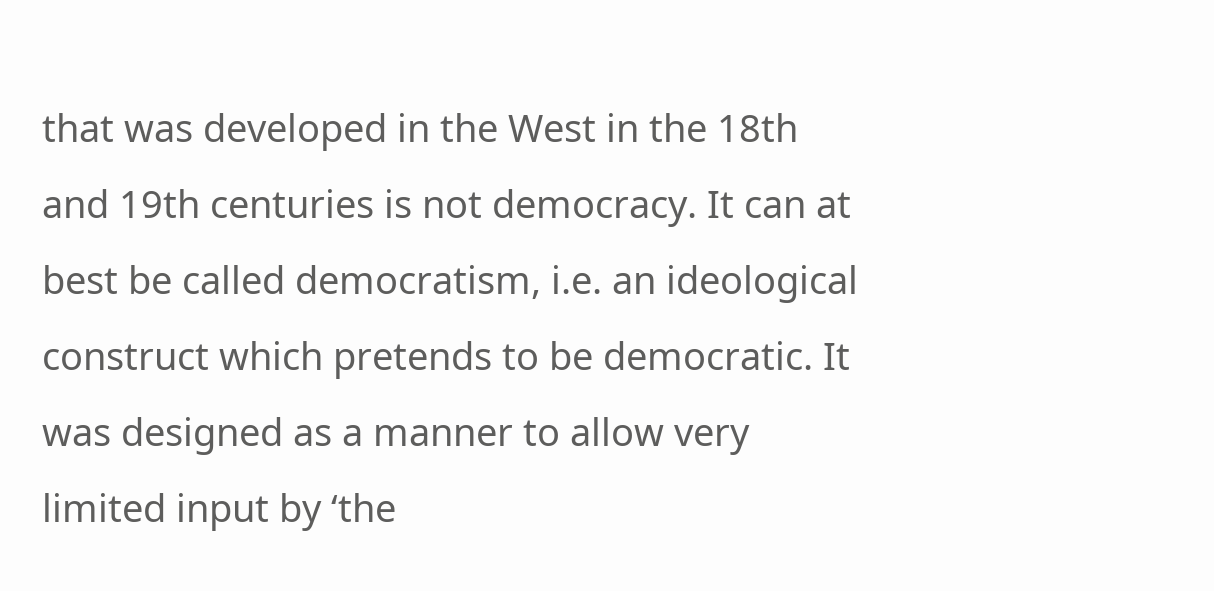that was developed in the West in the 18th and 19th centuries is not democracy. It can at best be called democratism, i.e. an ideological construct which pretends to be democratic. It was designed as a manner to allow very limited input by ‘the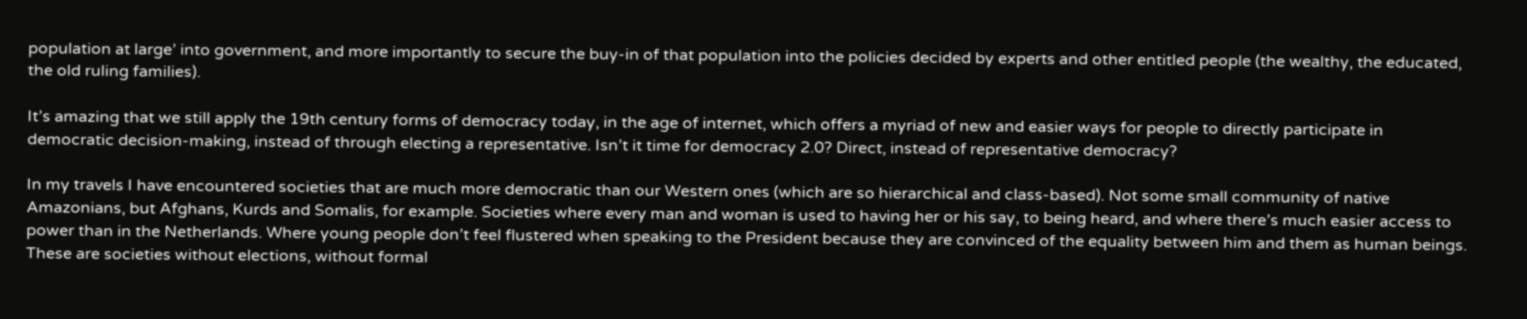population at large’ into government, and more importantly to secure the buy-in of that population into the policies decided by experts and other entitled people (the wealthy, the educated, the old ruling families).

It’s amazing that we still apply the 19th century forms of democracy today, in the age of internet, which offers a myriad of new and easier ways for people to directly participate in democratic decision-making, instead of through electing a representative. Isn’t it time for democracy 2.0? Direct, instead of representative democracy?

In my travels I have encountered societies that are much more democratic than our Western ones (which are so hierarchical and class-based). Not some small community of native Amazonians, but Afghans, Kurds and Somalis, for example. Societies where every man and woman is used to having her or his say, to being heard, and where there’s much easier access to power than in the Netherlands. Where young people don’t feel flustered when speaking to the President because they are convinced of the equality between him and them as human beings. These are societies without elections, without formal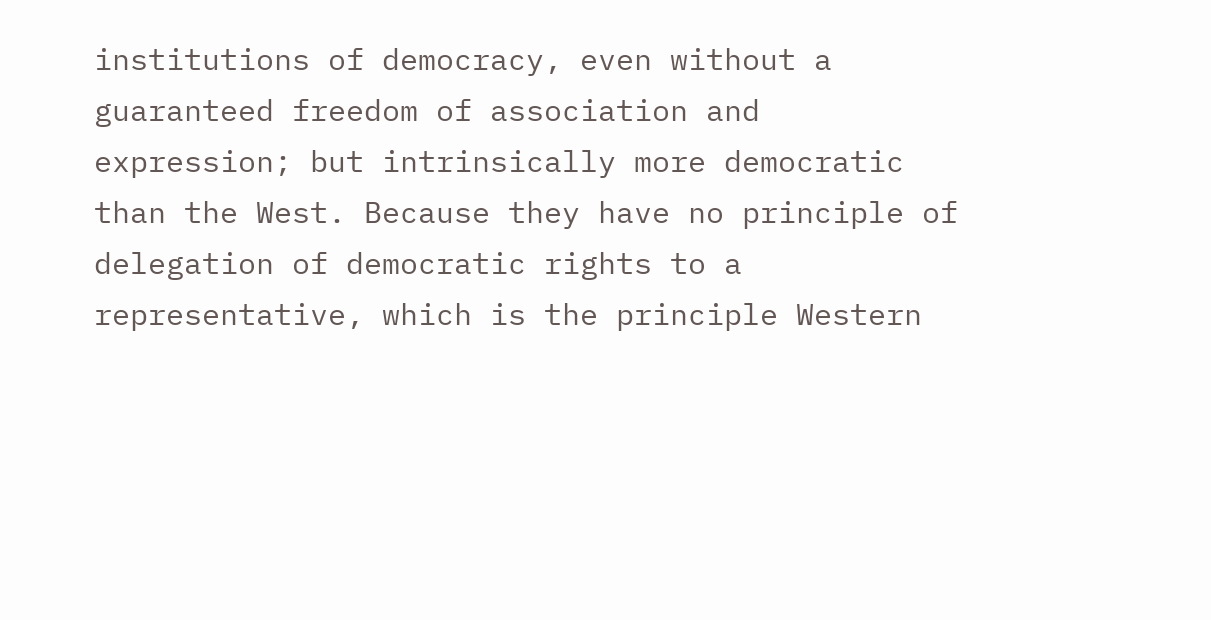institutions of democracy, even without a guaranteed freedom of association and expression; but intrinsically more democratic than the West. Because they have no principle of delegation of democratic rights to a representative, which is the principle Western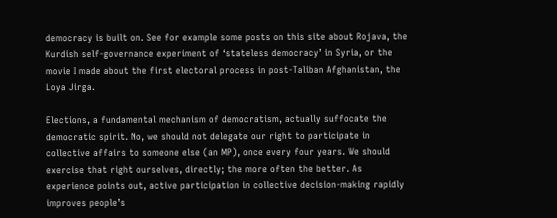democracy is built on. See for example some posts on this site about Rojava, the Kurdish self-governance experiment of ‘stateless democracy’ in Syria, or the movie I made about the first electoral process in post-Taliban Afghanistan, the Loya Jirga.

Elections, a fundamental mechanism of democratism, actually suffocate the democratic spirit. No, we should not delegate our right to participate in collective affairs to someone else (an MP), once every four years. We should exercise that right ourselves, directly; the more often the better. As experience points out, active participation in collective decision-making rapidly improves people’s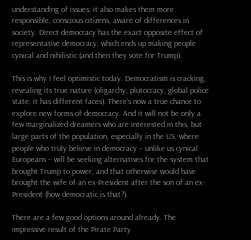understanding of issues; it also makes them more responsible, conscious citizens, aware of differences in society. Direct democracy has the exact opposite effect of representative democracy, which ends up making people cynical and nihilistic (and then they vote for Trump).

This is why I feel optimistic today. Democratism is cracking, revealing its true nature (oligarchy, plutocracy, global police state: it has different faces). There’s now a true chance to explore new forms of democracy. And it will not be only a few marginalized dreamers who are interested in this, but large parts of the population, especially in the US, where people who truly believe in democracy – unlike us cynical Europeans – will be seeking alternatives for the system that brought Trump to power, and that otherwise would have brought the wife of an ex-President after the son of an ex-President (how democratic is that?).

There are a few good options around already. The impressive result of the Pirate Party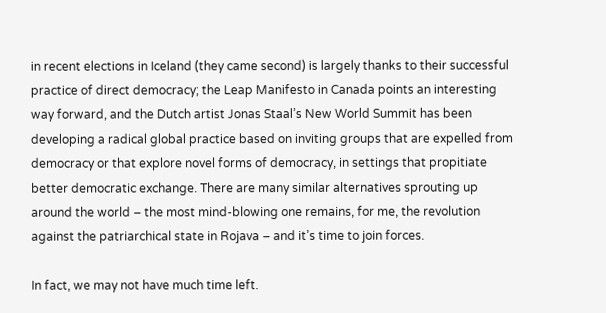in recent elections in Iceland (they came second) is largely thanks to their successful practice of direct democracy; the Leap Manifesto in Canada points an interesting way forward, and the Dutch artist Jonas Staal’s New World Summit has been developing a radical global practice based on inviting groups that are expelled from democracy or that explore novel forms of democracy, in settings that propitiate better democratic exchange. There are many similar alternatives sprouting up around the world – the most mind-blowing one remains, for me, the revolution against the patriarchical state in Rojava – and it’s time to join forces.

In fact, we may not have much time left.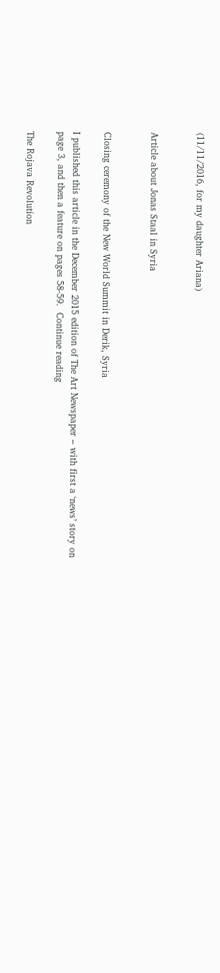(11/11/2016, for my daughter Ariana)


Article about Jonas Staal in Syria


Closing ceremony of the New World Summit in Derik, Syria

I published this article in the December 2015 edition of The Art Newspaper – with first a ‘news’ story on page 3, and then a feature on pages 58-59.  Continue reading

The Rojava Revolution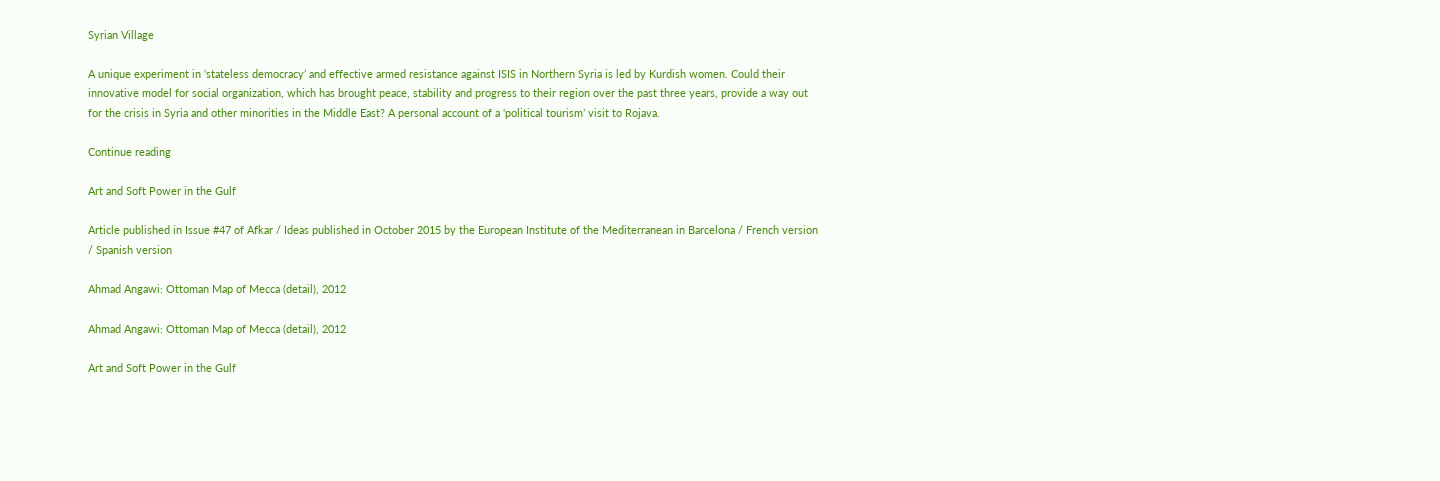Syrian Village

A unique experiment in ‘stateless democracy’ and effective armed resistance against ISIS in Northern Syria is led by Kurdish women. Could their innovative model for social organization, which has brought peace, stability and progress to their region over the past three years, provide a way out for the crisis in Syria and other minorities in the Middle East? A personal account of a ‘political tourism’ visit to Rojava.

Continue reading

Art and Soft Power in the Gulf

Article published in Issue #47 of Afkar / Ideas published in October 2015 by the European Institute of the Mediterranean in Barcelona / French version / Spanish version

Ahmad Angawi: Ottoman Map of Mecca (detail), 2012

Ahmad Angawi: Ottoman Map of Mecca (detail), 2012

Art and Soft Power in the Gulf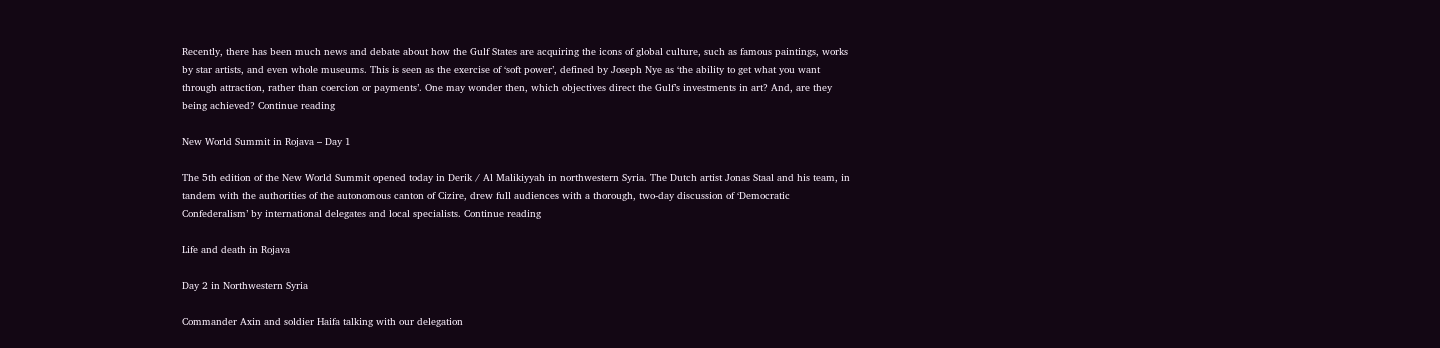Recently, there has been much news and debate about how the Gulf States are acquiring the icons of global culture, such as famous paintings, works by star artists, and even whole museums. This is seen as the exercise of ‘soft power’, defined by Joseph Nye as ‘the ability to get what you want through attraction, rather than coercion or payments’. One may wonder then, which objectives direct the Gulf’s investments in art? And, are they being achieved? Continue reading

New World Summit in Rojava – Day 1

The 5th edition of the New World Summit opened today in Derik / Al Malikiyyah in northwestern Syria. The Dutch artist Jonas Staal and his team, in tandem with the authorities of the autonomous canton of Cizire, drew full audiences with a thorough, two-day discussion of ‘Democratic Confederalism’ by international delegates and local specialists. Continue reading

Life and death in Rojava

Day 2 in Northwestern Syria

Commander Axin and soldier Haifa talking with our delegation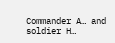Commander A… and soldier H…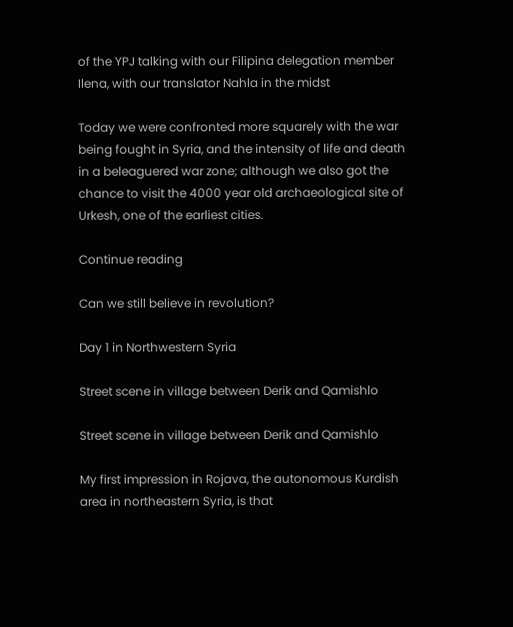of the YPJ talking with our Filipina delegation member Ilena, with our translator Nahla in the midst

Today we were confronted more squarely with the war being fought in Syria, and the intensity of life and death in a beleaguered war zone; although we also got the chance to visit the 4000 year old archaeological site of Urkesh, one of the earliest cities.

Continue reading

Can we still believe in revolution?

Day 1 in Northwestern Syria

Street scene in village between Derik and Qamishlo

Street scene in village between Derik and Qamishlo

My first impression in Rojava, the autonomous Kurdish area in northeastern Syria, is that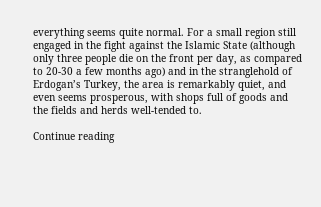everything seems quite normal. For a small region still engaged in the fight against the Islamic State (although only three people die on the front per day, as compared to 20-30 a few months ago) and in the stranglehold of Erdogan’s Turkey, the area is remarkably quiet, and even seems prosperous, with shops full of goods and the fields and herds well-tended to.

Continue reading